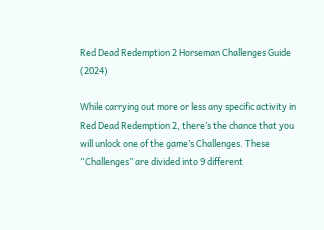Red Dead Redemption 2 Horseman Challenges Guide (2024)

While carrying out more or less any specific activity in Red Dead Redemption 2, there’s the chance that you will unlock one of the game’s Challenges. These “Challenges” are divided into 9 different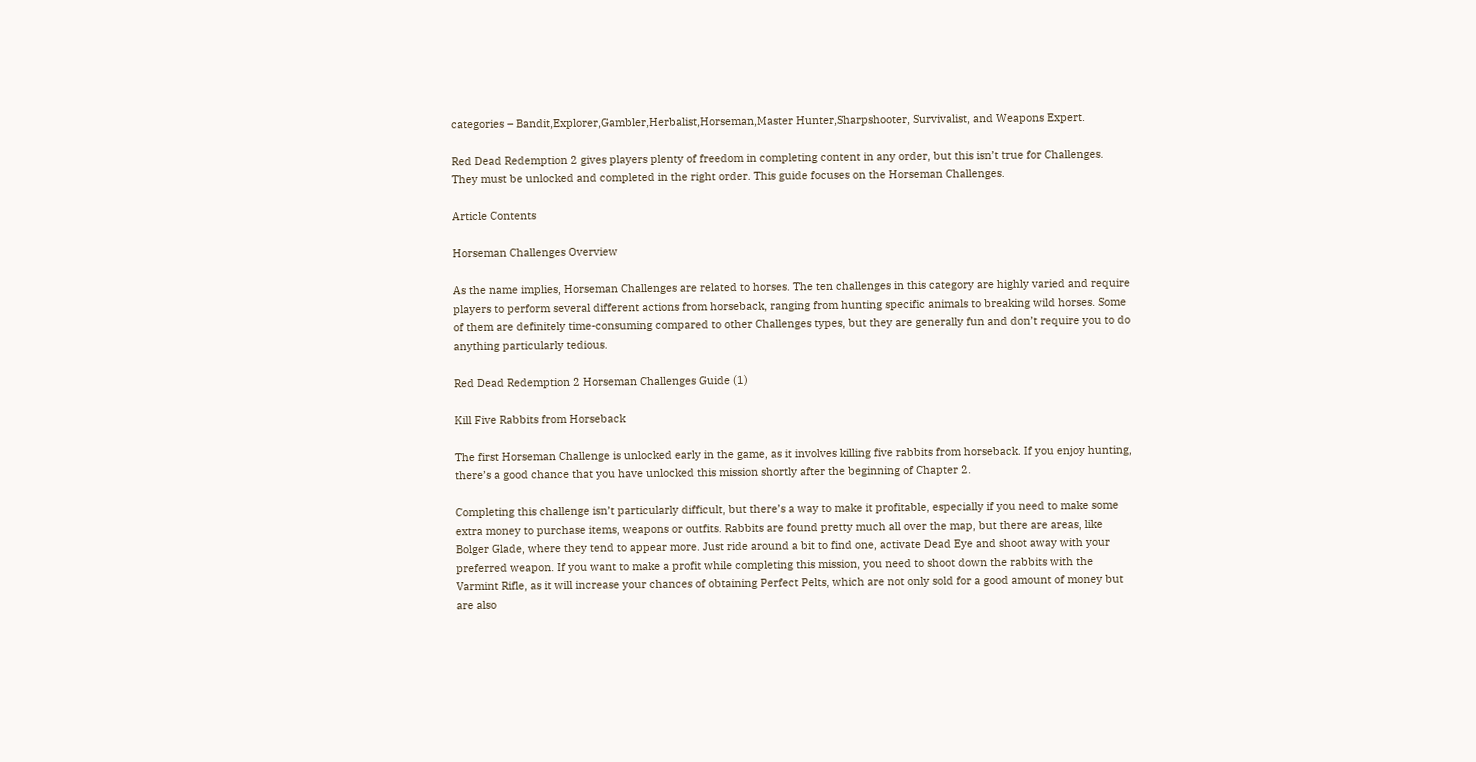categories – Bandit,Explorer,Gambler,Herbalist,Horseman,Master Hunter,Sharpshooter, Survivalist, and Weapons Expert.

Red Dead Redemption 2 gives players plenty of freedom in completing content in any order, but this isn’t true for Challenges. They must be unlocked and completed in the right order. This guide focuses on the Horseman Challenges.

Article Contents

Horseman Challenges Overview

As the name implies, Horseman Challenges are related to horses. The ten challenges in this category are highly varied and require players to perform several different actions from horseback, ranging from hunting specific animals to breaking wild horses. Some of them are definitely time-consuming compared to other Challenges types, but they are generally fun and don’t require you to do anything particularly tedious.

Red Dead Redemption 2 Horseman Challenges Guide (1)

Kill Five Rabbits from Horseback

The first Horseman Challenge is unlocked early in the game, as it involves killing five rabbits from horseback. If you enjoy hunting, there’s a good chance that you have unlocked this mission shortly after the beginning of Chapter 2.

Completing this challenge isn’t particularly difficult, but there’s a way to make it profitable, especially if you need to make some extra money to purchase items, weapons or outfits. Rabbits are found pretty much all over the map, but there are areas, like Bolger Glade, where they tend to appear more. Just ride around a bit to find one, activate Dead Eye and shoot away with your preferred weapon. If you want to make a profit while completing this mission, you need to shoot down the rabbits with the Varmint Rifle, as it will increase your chances of obtaining Perfect Pelts, which are not only sold for a good amount of money but are also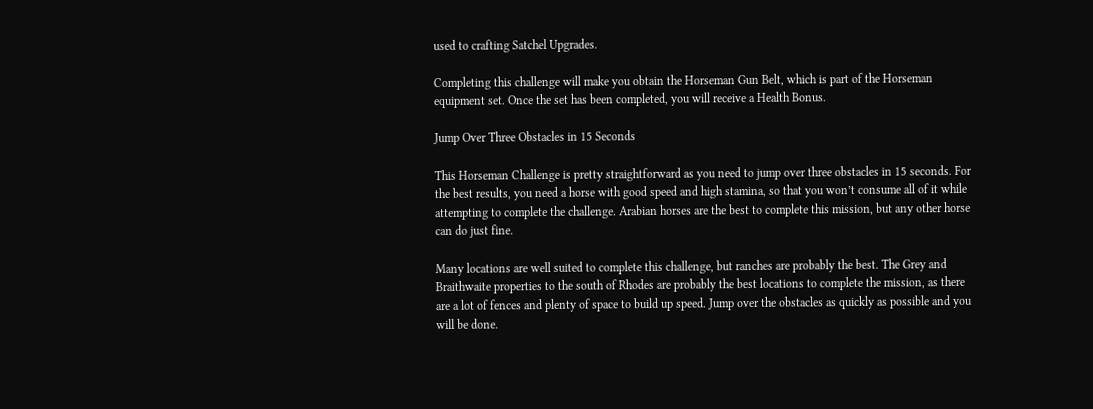used to crafting Satchel Upgrades.

Completing this challenge will make you obtain the Horseman Gun Belt, which is part of the Horseman equipment set. Once the set has been completed, you will receive a Health Bonus.

Jump Over Three Obstacles in 15 Seconds

This Horseman Challenge is pretty straightforward as you need to jump over three obstacles in 15 seconds. For the best results, you need a horse with good speed and high stamina, so that you won’t consume all of it while attempting to complete the challenge. Arabian horses are the best to complete this mission, but any other horse can do just fine.

Many locations are well suited to complete this challenge, but ranches are probably the best. The Grey and Braithwaite properties to the south of Rhodes are probably the best locations to complete the mission, as there are a lot of fences and plenty of space to build up speed. Jump over the obstacles as quickly as possible and you will be done.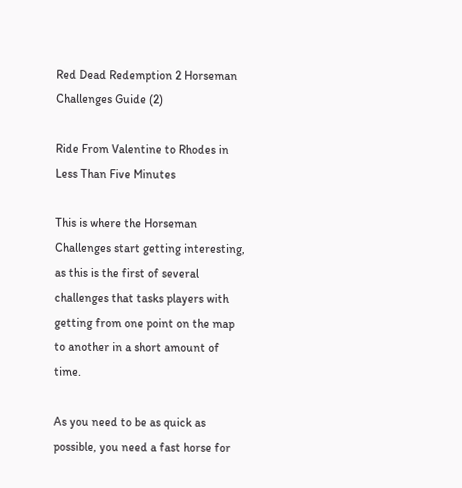Red Dead Redemption 2 Horseman Challenges Guide (2)

Ride From Valentine to Rhodes in Less Than Five Minutes

This is where the Horseman Challenges start getting interesting, as this is the first of several challenges that tasks players with getting from one point on the map to another in a short amount of time.

As you need to be as quick as possible, you need a fast horse for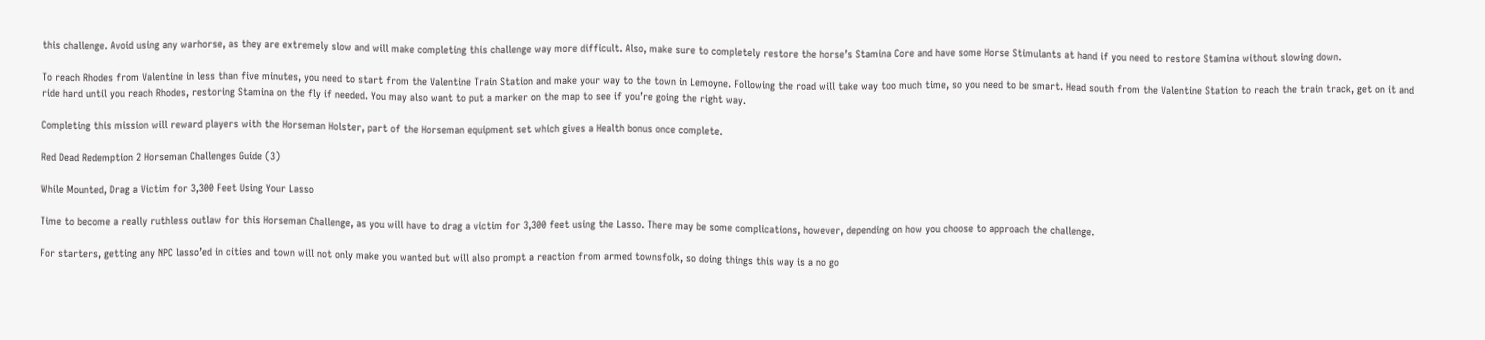this challenge. Avoid using any warhorse, as they are extremely slow and will make completing this challenge way more difficult. Also, make sure to completely restore the horse’s Stamina Core and have some Horse Stimulants at hand if you need to restore Stamina without slowing down.

To reach Rhodes from Valentine in less than five minutes, you need to start from the Valentine Train Station and make your way to the town in Lemoyne. Following the road will take way too much time, so you need to be smart. Head south from the Valentine Station to reach the train track, get on it and ride hard until you reach Rhodes, restoring Stamina on the fly if needed. You may also want to put a marker on the map to see if you’re going the right way.

Completing this mission will reward players with the Horseman Holster, part of the Horseman equipment set which gives a Health bonus once complete.

Red Dead Redemption 2 Horseman Challenges Guide (3)

While Mounted, Drag a Victim for 3,300 Feet Using Your Lasso

Time to become a really ruthless outlaw for this Horseman Challenge, as you will have to drag a victim for 3,300 feet using the Lasso. There may be some complications, however, depending on how you choose to approach the challenge.

For starters, getting any NPC lasso’ed in cities and town will not only make you wanted but will also prompt a reaction from armed townsfolk, so doing things this way is a no go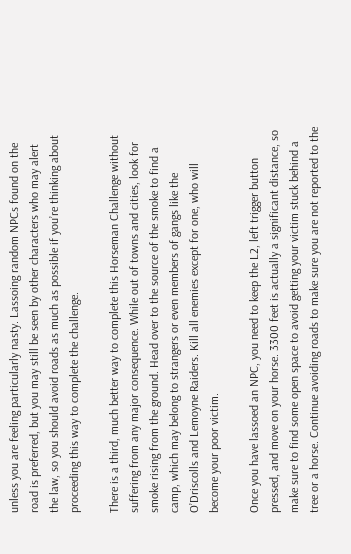unless you are feeling particularly nasty. Lassoing random NPCs found on the road is preferred, but you may still be seen by other characters who may alert the law, so you should avoid roads as much as possible if you’re thinking about proceeding this way to complete the challenge.

There is a third, much better way to complete this Horseman Challenge without suffering from any major consequence. While out of towns and cities, look for smoke rising from the ground. Head over to the source of the smoke to find a camp, which may belong to strangers or even members of gangs like the O’Driscolls and Lemoyne Raiders. Kill all enemies except for one, who will become your poor victim.

Once you have lassoed an NPC, you need to keep the L2, left trigger button pressed, and move on your horse. 3300 feet is actually a significant distance, so make sure to find some open space to avoid getting your victim stuck behind a tree or a horse. Continue avoiding roads to make sure you are not reported to the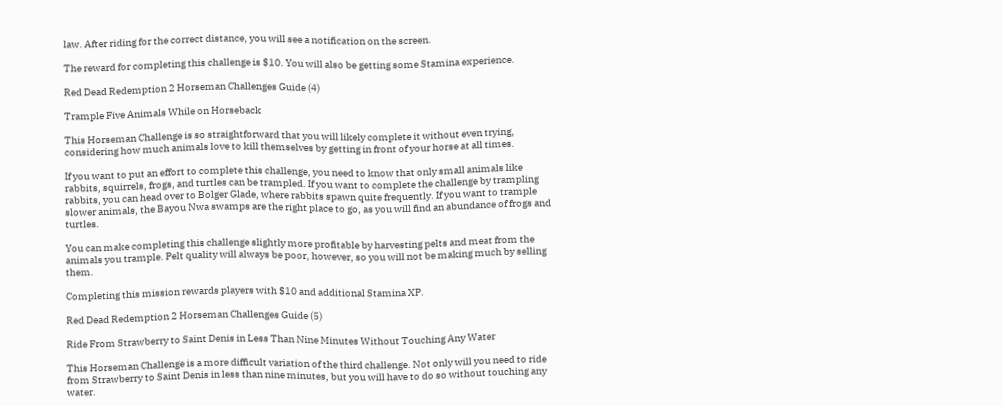law. After riding for the correct distance, you will see a notification on the screen.

The reward for completing this challenge is $10. You will also be getting some Stamina experience.

Red Dead Redemption 2 Horseman Challenges Guide (4)

Trample Five Animals While on Horseback

This Horseman Challenge is so straightforward that you will likely complete it without even trying, considering how much animals love to kill themselves by getting in front of your horse at all times.

If you want to put an effort to complete this challenge, you need to know that only small animals like rabbits, squirrels, frogs, and turtles can be trampled. If you want to complete the challenge by trampling rabbits, you can head over to Bolger Glade, where rabbits spawn quite frequently. If you want to trample slower animals, the Bayou Nwa swamps are the right place to go, as you will find an abundance of frogs and turtles.

You can make completing this challenge slightly more profitable by harvesting pelts and meat from the animals you trample. Pelt quality will always be poor, however, so you will not be making much by selling them.

Completing this mission rewards players with $10 and additional Stamina XP.

Red Dead Redemption 2 Horseman Challenges Guide (5)

Ride From Strawberry to Saint Denis in Less Than Nine Minutes Without Touching Any Water

This Horseman Challenge is a more difficult variation of the third challenge. Not only will you need to ride from Strawberry to Saint Denis in less than nine minutes, but you will have to do so without touching any water.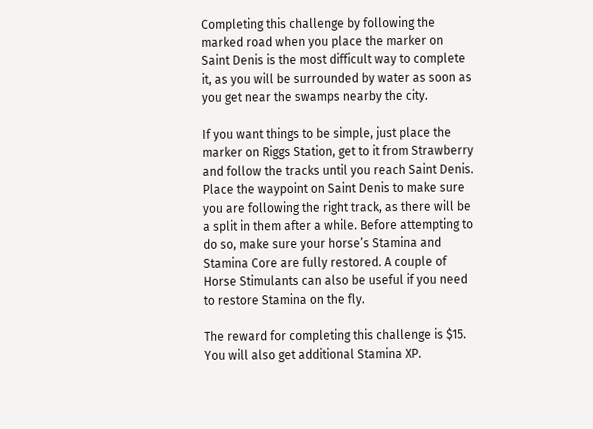Completing this challenge by following the marked road when you place the marker on Saint Denis is the most difficult way to complete it, as you will be surrounded by water as soon as you get near the swamps nearby the city.

If you want things to be simple, just place the marker on Riggs Station, get to it from Strawberry and follow the tracks until you reach Saint Denis. Place the waypoint on Saint Denis to make sure you are following the right track, as there will be a split in them after a while. Before attempting to do so, make sure your horse’s Stamina and Stamina Core are fully restored. A couple of Horse Stimulants can also be useful if you need to restore Stamina on the fly.

The reward for completing this challenge is $15. You will also get additional Stamina XP.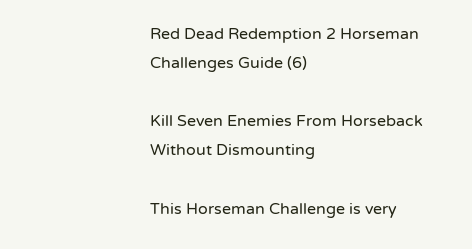Red Dead Redemption 2 Horseman Challenges Guide (6)

Kill Seven Enemies From Horseback Without Dismounting

This Horseman Challenge is very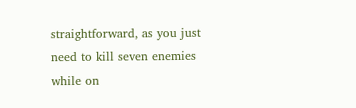straightforward, as you just need to kill seven enemies while on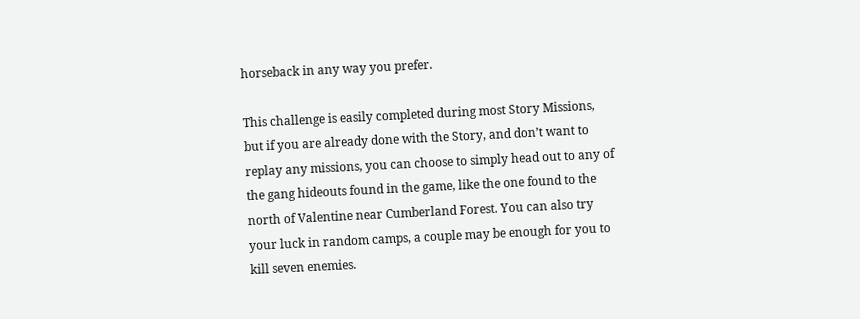horseback in any way you prefer.

This challenge is easily completed during most Story Missions, but if you are already done with the Story, and don’t want to replay any missions, you can choose to simply head out to any of the gang hideouts found in the game, like the one found to the north of Valentine near Cumberland Forest. You can also try your luck in random camps, a couple may be enough for you to kill seven enemies.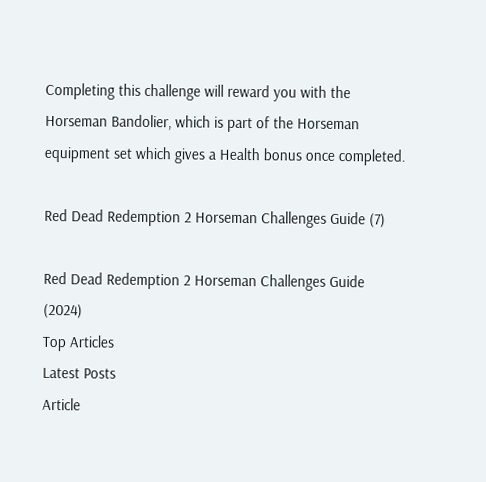Completing this challenge will reward you with the Horseman Bandolier, which is part of the Horseman equipment set which gives a Health bonus once completed.

Red Dead Redemption 2 Horseman Challenges Guide (7)

Red Dead Redemption 2 Horseman Challenges Guide (2024)
Top Articles
Latest Posts
Article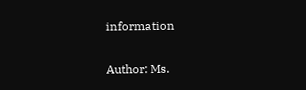information

Author: Ms.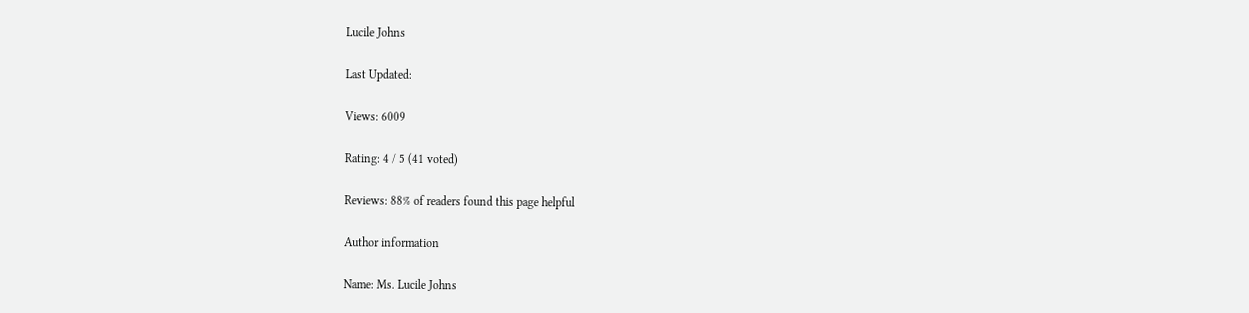Lucile Johns

Last Updated:

Views: 6009

Rating: 4 / 5 (41 voted)

Reviews: 88% of readers found this page helpful

Author information

Name: Ms. Lucile Johns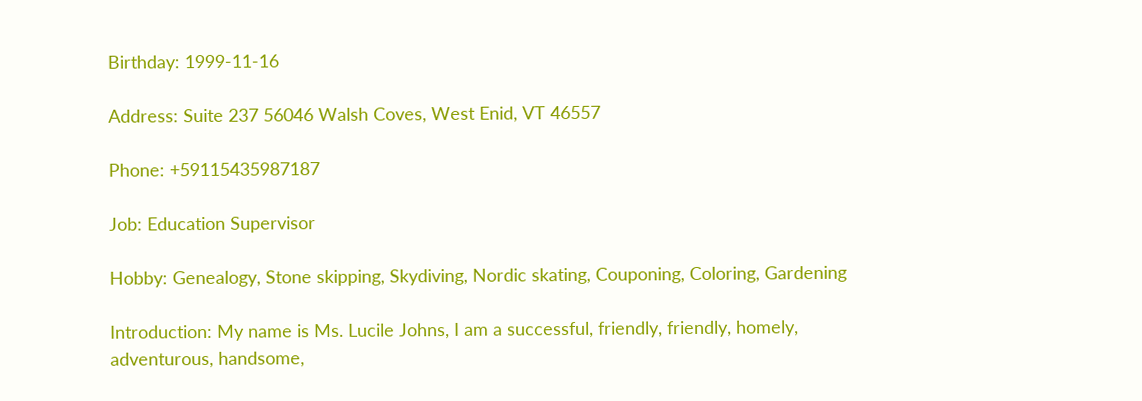Birthday: 1999-11-16

Address: Suite 237 56046 Walsh Coves, West Enid, VT 46557

Phone: +59115435987187

Job: Education Supervisor

Hobby: Genealogy, Stone skipping, Skydiving, Nordic skating, Couponing, Coloring, Gardening

Introduction: My name is Ms. Lucile Johns, I am a successful, friendly, friendly, homely, adventurous, handsome,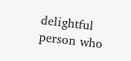delightful person who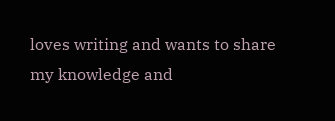loves writing and wants to share my knowledge and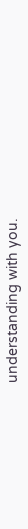understanding with you.